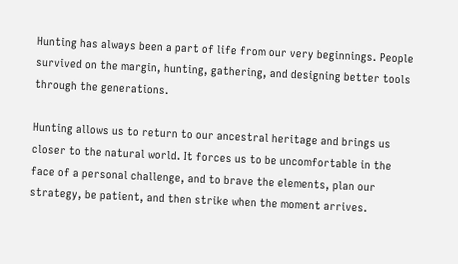Hunting has always been a part of life from our very beginnings. People survived on the margin, hunting, gathering, and designing better tools through the generations.

Hunting allows us to return to our ancestral heritage and brings us closer to the natural world. It forces us to be uncomfortable in the face of a personal challenge, and to brave the elements, plan our strategy, be patient, and then strike when the moment arrives.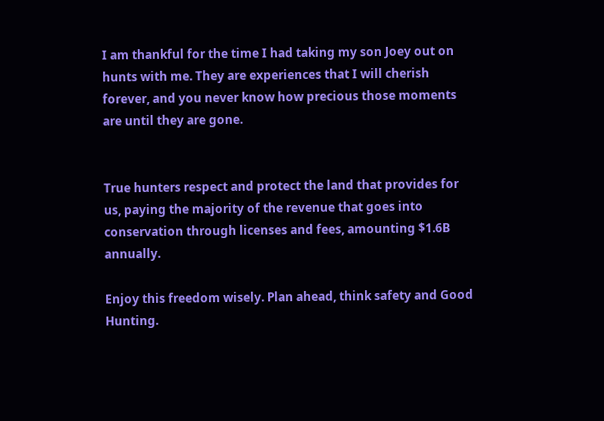I am thankful for the time I had taking my son Joey out on hunts with me. They are experiences that I will cherish forever, and you never know how precious those moments are until they are gone.


True hunters respect and protect the land that provides for us, paying the majority of the revenue that goes into conservation through licenses and fees, amounting $1.6B annually.

Enjoy this freedom wisely. Plan ahead, think safety and Good Hunting.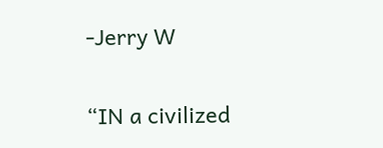-Jerry W

“IN a civilized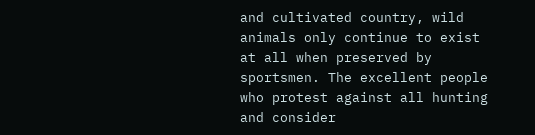and cultivated country, wild animals only continue to exist at all when preserved by sportsmen. The excellent people who protest against all hunting and consider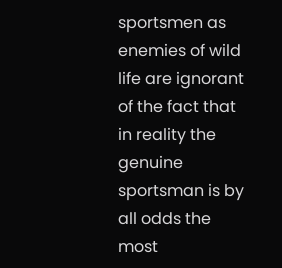sportsmen as enemies of wild life are ignorant of the fact that in reality the genuine sportsman is by all odds the most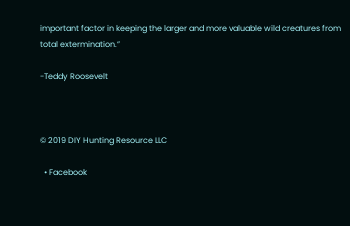important factor in keeping the larger and more valuable wild creatures from total extermination.”

-Teddy Roosevelt



© 2019 DIY Hunting Resource LLC

  • Facebook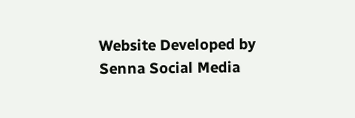Website Developed by Senna Social Media